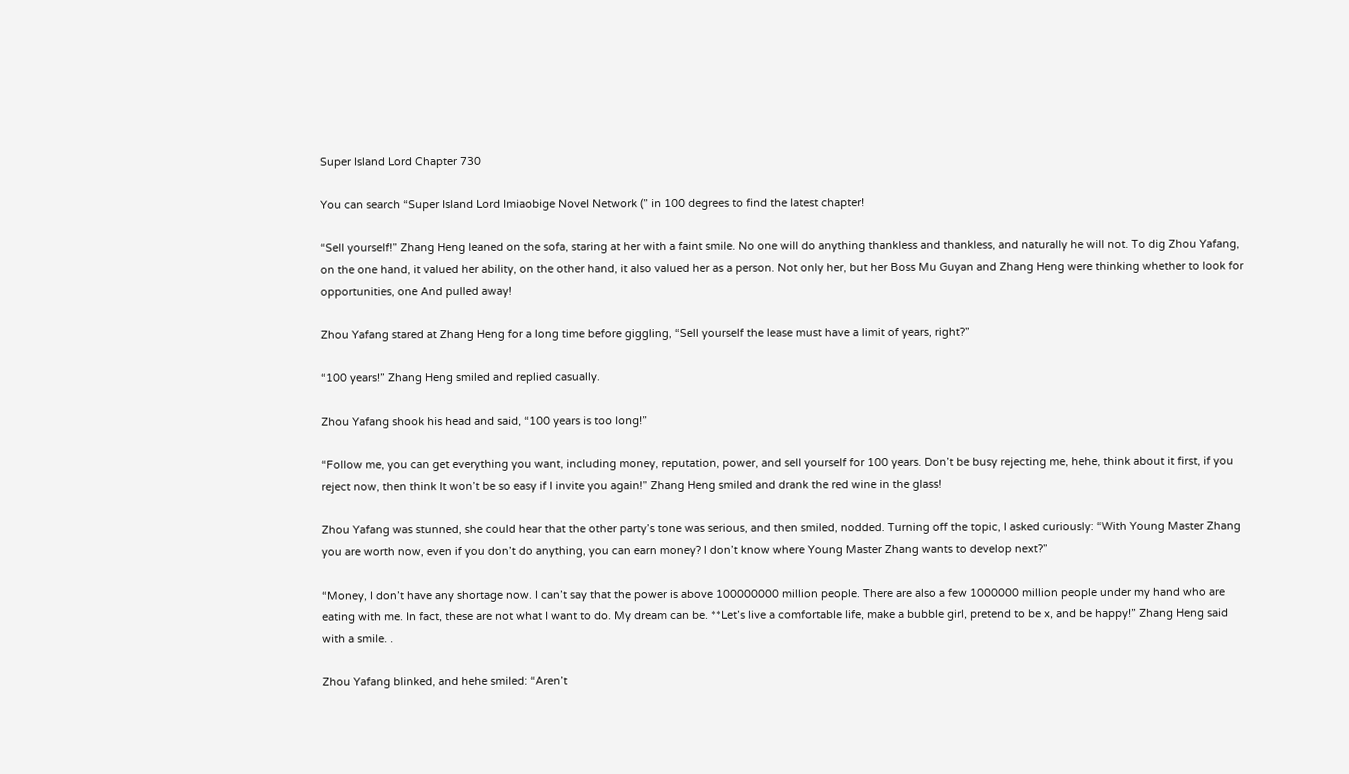Super Island Lord Chapter 730

You can search “Super Island Lord Imiaobige Novel Network (” in 100 degrees to find the latest chapter!

“Sell yourself!” Zhang Heng leaned on the sofa, staring at her with a faint smile. No one will do anything thankless and thankless, and naturally he will not. To dig Zhou Yafang, on the one hand, it valued her ability, on the other hand, it also valued her as a person. Not only her, but her Boss Mu Guyan and Zhang Heng were thinking whether to look for opportunities, one And pulled away!

Zhou Yafang stared at Zhang Heng for a long time before giggling, “Sell yourself the lease must have a limit of years, right?”

“100 years!” Zhang Heng smiled and replied casually.

Zhou Yafang shook his head and said, “100 years is too long!”

“Follow me, you can get everything you want, including money, reputation, power, and sell yourself for 100 years. Don’t be busy rejecting me, hehe, think about it first, if you reject now, then think It won’t be so easy if I invite you again!” Zhang Heng smiled and drank the red wine in the glass!

Zhou Yafang was stunned, she could hear that the other party’s tone was serious, and then smiled, nodded. Turning off the topic, I asked curiously: “With Young Master Zhang you are worth now, even if you don’t do anything, you can earn money? I don’t know where Young Master Zhang wants to develop next?”

“Money, I don’t have any shortage now. I can’t say that the power is above 100000000 million people. There are also a few 1000000 million people under my hand who are eating with me. In fact, these are not what I want to do. My dream can be. **Let’s live a comfortable life, make a bubble girl, pretend to be x, and be happy!” Zhang Heng said with a smile. .

Zhou Yafang blinked, and hehe smiled: “Aren’t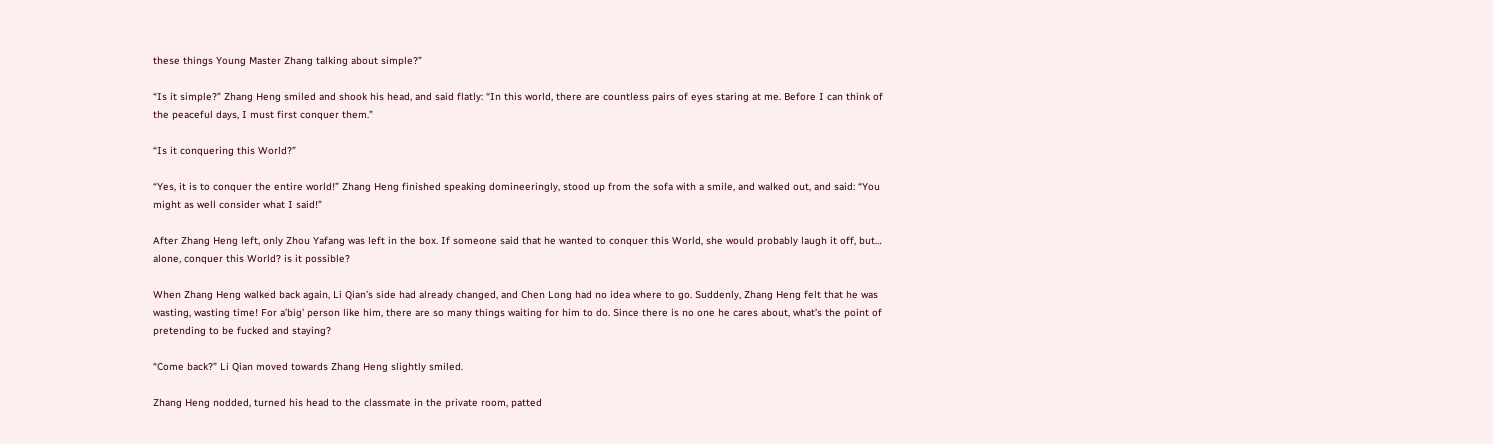these things Young Master Zhang talking about simple?”

“Is it simple?” Zhang Heng smiled and shook his head, and said flatly: “In this world, there are countless pairs of eyes staring at me. Before I can think of the peaceful days, I must first conquer them.”

“Is it conquering this World?”

“Yes, it is to conquer the entire world!” Zhang Heng finished speaking domineeringly, stood up from the sofa with a smile, and walked out, and said: “You might as well consider what I said!”

After Zhang Heng left, only Zhou Yafang was left in the box. If someone said that he wanted to conquer this World, she would probably laugh it off, but… alone, conquer this World? is it possible?

When Zhang Heng walked back again, Li Qian’s side had already changed, and Chen Long had no idea where to go. Suddenly, Zhang Heng felt that he was wasting, wasting time! For a’big’ person like him, there are so many things waiting for him to do. Since there is no one he cares about, what’s the point of pretending to be fucked and staying?

“Come back?” Li Qian moved towards Zhang Heng slightly smiled.

Zhang Heng nodded, turned his head to the classmate in the private room, patted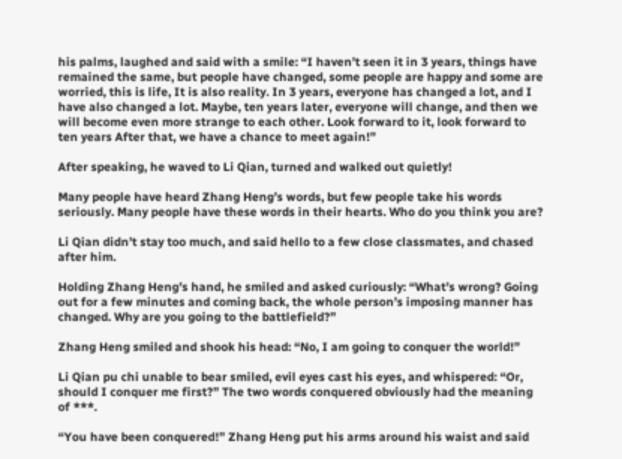his palms, laughed and said with a smile: “I haven’t seen it in 3 years, things have remained the same, but people have changed, some people are happy and some are worried, this is life, It is also reality. In 3 years, everyone has changed a lot, and I have also changed a lot. Maybe, ten years later, everyone will change, and then we will become even more strange to each other. Look forward to it, look forward to ten years After that, we have a chance to meet again!”

After speaking, he waved to Li Qian, turned and walked out quietly!

Many people have heard Zhang Heng’s words, but few people take his words seriously. Many people have these words in their hearts. Who do you think you are?

Li Qian didn’t stay too much, and said hello to a few close classmates, and chased after him.

Holding Zhang Heng’s hand, he smiled and asked curiously: “What’s wrong? Going out for a few minutes and coming back, the whole person’s imposing manner has changed. Why are you going to the battlefield?”

Zhang Heng smiled and shook his head: “No, I am going to conquer the world!”

Li Qian pu chi unable to bear smiled, evil eyes cast his eyes, and whispered: “Or, should I conquer me first?” The two words conquered obviously had the meaning of ***.

“You have been conquered!” Zhang Heng put his arms around his waist and said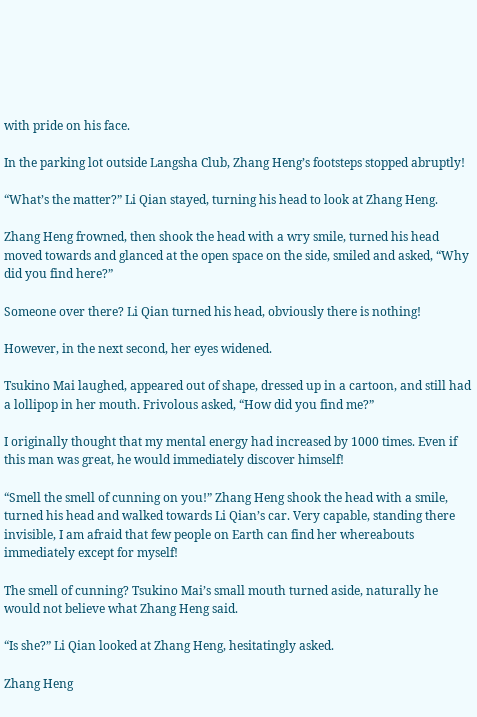with pride on his face.

In the parking lot outside Langsha Club, Zhang Heng’s footsteps stopped abruptly!

“What’s the matter?” Li Qian stayed, turning his head to look at Zhang Heng.

Zhang Heng frowned, then shook the head with a wry smile, turned his head moved towards and glanced at the open space on the side, smiled and asked, “Why did you find here?”

Someone over there? Li Qian turned his head, obviously there is nothing!

However, in the next second, her eyes widened.

Tsukino Mai laughed, appeared out of shape, dressed up in a cartoon, and still had a lollipop in her mouth. Frivolous asked, “How did you find me?”

I originally thought that my mental energy had increased by 1000 times. Even if this man was great, he would immediately discover himself!

“Smell the smell of cunning on you!” Zhang Heng shook the head with a smile, turned his head and walked towards Li Qian’s car. Very capable, standing there invisible, I am afraid that few people on Earth can find her whereabouts immediately except for myself!

The smell of cunning? Tsukino Mai’s small mouth turned aside, naturally he would not believe what Zhang Heng said.

“Is she?” Li Qian looked at Zhang Heng, hesitatingly asked.

Zhang Heng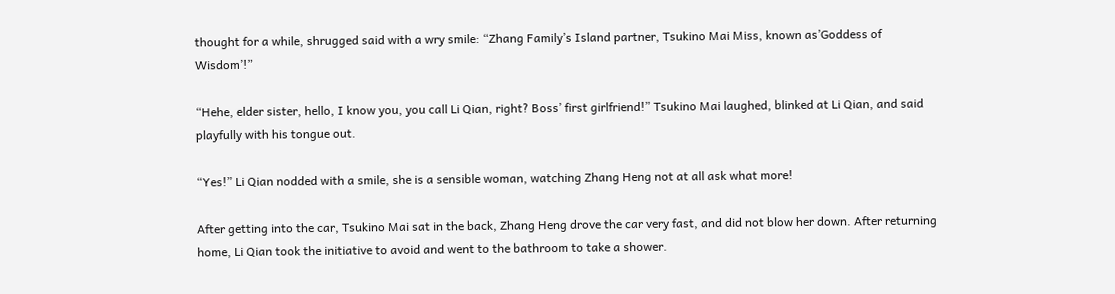thought for a while, shrugged said with a wry smile: “Zhang Family’s Island partner, Tsukino Mai Miss, known as’Goddess of Wisdom’!”

“Hehe, elder sister, hello, I know you, you call Li Qian, right? Boss’ first girlfriend!” Tsukino Mai laughed, blinked at Li Qian, and said playfully with his tongue out.

“Yes!” Li Qian nodded with a smile, she is a sensible woman, watching Zhang Heng not at all ask what more!

After getting into the car, Tsukino Mai sat in the back, Zhang Heng drove the car very fast, and did not blow her down. After returning home, Li Qian took the initiative to avoid and went to the bathroom to take a shower.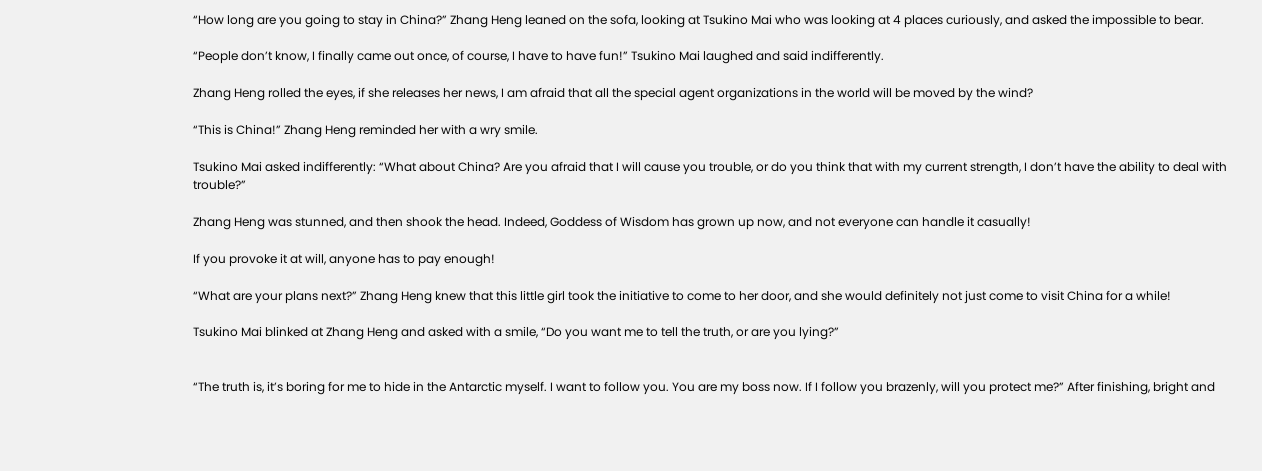“How long are you going to stay in China?” Zhang Heng leaned on the sofa, looking at Tsukino Mai who was looking at 4 places curiously, and asked the impossible to bear.

“People don’t know, I finally came out once, of course, I have to have fun!” Tsukino Mai laughed and said indifferently.

Zhang Heng rolled the eyes, if she releases her news, I am afraid that all the special agent organizations in the world will be moved by the wind?

“This is China!” Zhang Heng reminded her with a wry smile.

Tsukino Mai asked indifferently: “What about China? Are you afraid that I will cause you trouble, or do you think that with my current strength, I don’t have the ability to deal with trouble?”

Zhang Heng was stunned, and then shook the head. Indeed, Goddess of Wisdom has grown up now, and not everyone can handle it casually!

If you provoke it at will, anyone has to pay enough!

“What are your plans next?” Zhang Heng knew that this little girl took the initiative to come to her door, and she would definitely not just come to visit China for a while!

Tsukino Mai blinked at Zhang Heng and asked with a smile, “Do you want me to tell the truth, or are you lying?”


“The truth is, it’s boring for me to hide in the Antarctic myself. I want to follow you. You are my boss now. If I follow you brazenly, will you protect me?” After finishing, bright and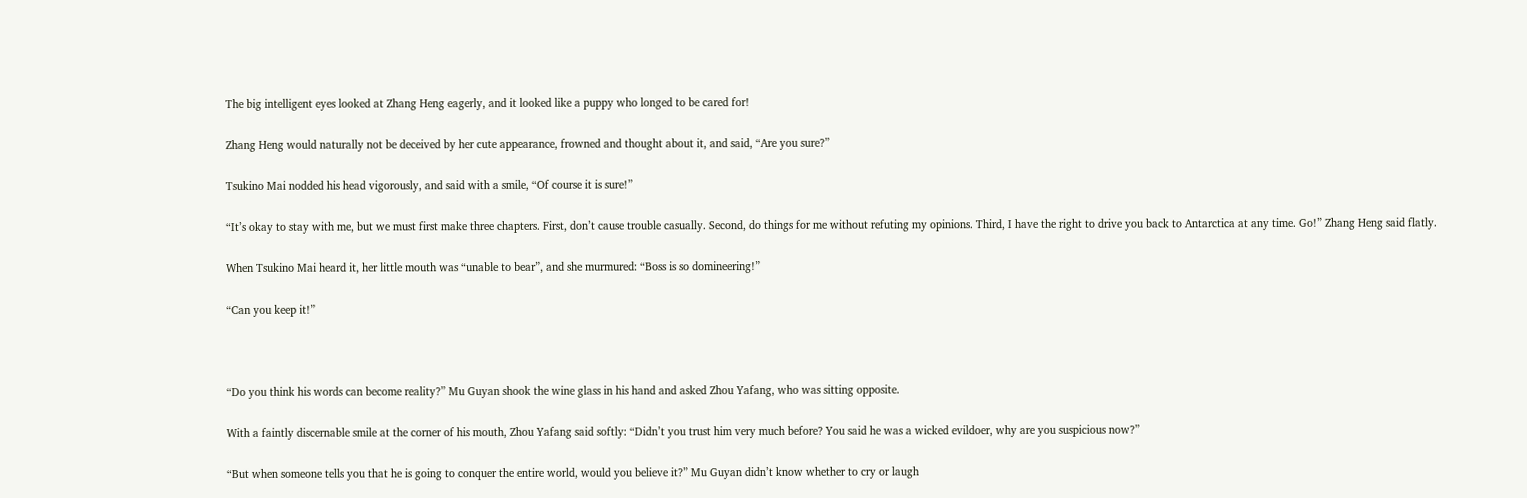The big intelligent eyes looked at Zhang Heng eagerly, and it looked like a puppy who longed to be cared for!

Zhang Heng would naturally not be deceived by her cute appearance, frowned and thought about it, and said, “Are you sure?”

Tsukino Mai nodded his head vigorously, and said with a smile, “Of course it is sure!”

“It’s okay to stay with me, but we must first make three chapters. First, don’t cause trouble casually. Second, do things for me without refuting my opinions. Third, I have the right to drive you back to Antarctica at any time. Go!” Zhang Heng said flatly.

When Tsukino Mai heard it, her little mouth was “unable to bear”, and she murmured: “Boss is so domineering!”

“Can you keep it!”



“Do you think his words can become reality?” Mu Guyan shook the wine glass in his hand and asked Zhou Yafang, who was sitting opposite.

With a faintly discernable smile at the corner of his mouth, Zhou Yafang said softly: “Didn’t you trust him very much before? You said he was a wicked evildoer, why are you suspicious now?”

“But when someone tells you that he is going to conquer the entire world, would you believe it?” Mu Guyan didn’t know whether to cry or laugh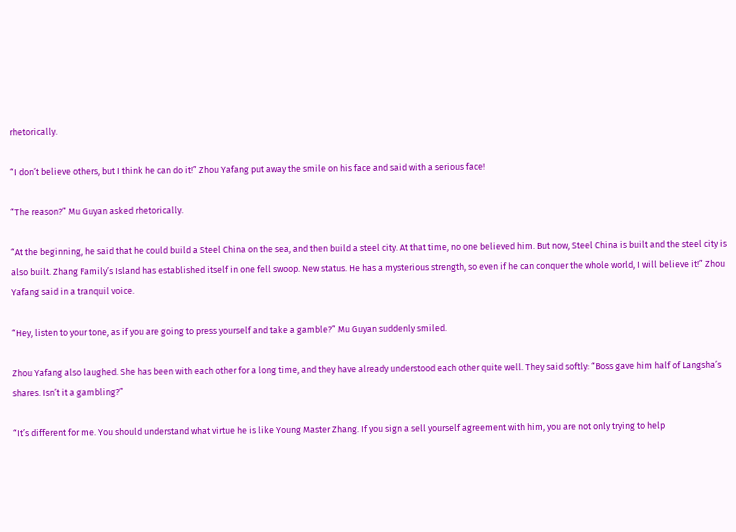rhetorically.

“I don’t believe others, but I think he can do it!” Zhou Yafang put away the smile on his face and said with a serious face!

“The reason?” Mu Guyan asked rhetorically.

“At the beginning, he said that he could build a Steel China on the sea, and then build a steel city. At that time, no one believed him. But now, Steel China is built and the steel city is also built. Zhang Family’s Island has established itself in one fell swoop. New status. He has a mysterious strength, so even if he can conquer the whole world, I will believe it!” Zhou Yafang said in a tranquil voice.

“Hey, listen to your tone, as if you are going to press yourself and take a gamble?” Mu Guyan suddenly smiled.

Zhou Yafang also laughed. She has been with each other for a long time, and they have already understood each other quite well. They said softly: “Boss gave him half of Langsha’s shares. Isn’t it a gambling?”

“It’s different for me. You should understand what virtue he is like Young Master Zhang. If you sign a sell yourself agreement with him, you are not only trying to help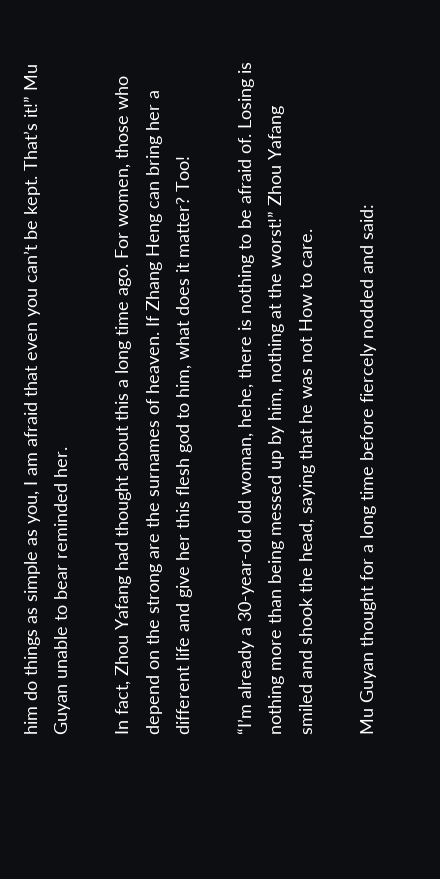him do things as simple as you, I am afraid that even you can’t be kept. That’s it!” Mu Guyan unable to bear reminded her.

In fact, Zhou Yafang had thought about this a long time ago. For women, those who depend on the strong are the surnames of heaven. If Zhang Heng can bring her a different life and give her this flesh god to him, what does it matter? Too!

“I’m already a 30-year-old old woman, hehe, there is nothing to be afraid of. Losing is nothing more than being messed up by him, nothing at the worst!” Zhou Yafang smiled and shook the head, saying that he was not How to care.

Mu Guyan thought for a long time before fiercely nodded and said: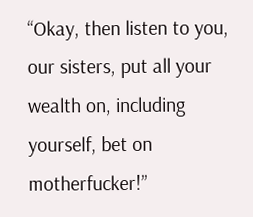“Okay, then listen to you, our sisters, put all your wealth on, including yourself, bet on motherfucker!”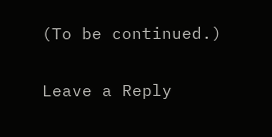(To be continued.)

Leave a Reply